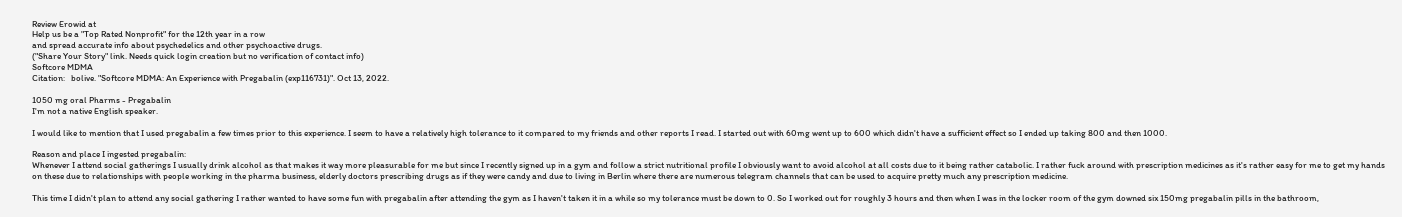Review Erowid at
Help us be a "Top Rated Nonprofit" for the 12th year in a row
and spread accurate info about psychedelics and other psychoactive drugs.
("Share Your Story" link. Needs quick login creation but no verification of contact info)
Softcore MDMA
Citation:   bolive. "Softcore MDMA: An Experience with Pregabalin (exp116731)". Oct 13, 2022.

1050 mg oral Pharms - Pregabalin
I'm not a native English speaker.

I would like to mention that I used pregabalin a few times prior to this experience. I seem to have a relatively high tolerance to it compared to my friends and other reports I read. I started out with 60mg went up to 600 which didn't have a sufficient effect so I ended up taking 800 and then 1000.

Reason and place I ingested pregabalin:
Whenever I attend social gatherings I usually drink alcohol as that makes it way more pleasurable for me but since I recently signed up in a gym and follow a strict nutritional profile I obviously want to avoid alcohol at all costs due to it being rather catabolic. I rather fuck around with prescription medicines as it's rather easy for me to get my hands on these due to relationships with people working in the pharma business, elderly doctors prescribing drugs as if they were candy and due to living in Berlin where there are numerous telegram channels that can be used to acquire pretty much any prescription medicine.

This time I didn't plan to attend any social gathering I rather wanted to have some fun with pregabalin after attending the gym as I haven't taken it in a while so my tolerance must be down to 0. So I worked out for roughly 3 hours and then when I was in the locker room of the gym downed six 150mg pregabalin pills in the bathroom,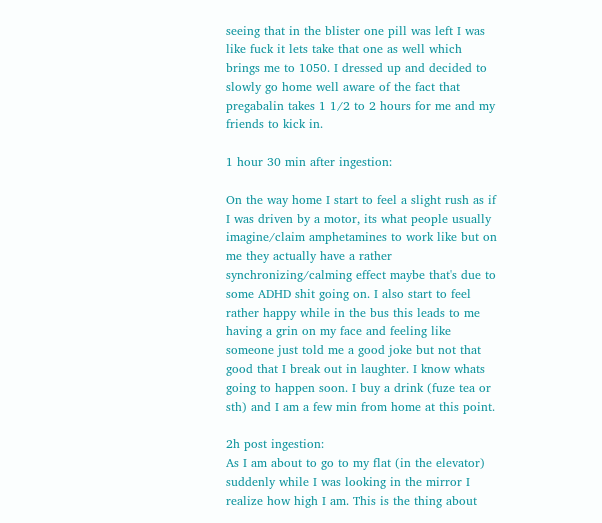seeing that in the blister one pill was left I was like fuck it lets take that one as well which brings me to 1050. I dressed up and decided to slowly go home well aware of the fact that pregabalin takes 1 1/2 to 2 hours for me and my friends to kick in.

1 hour 30 min after ingestion:

On the way home I start to feel a slight rush as if I was driven by a motor, its what people usually imagine/claim amphetamines to work like but on me they actually have a rather synchronizing/calming effect maybe that's due to some ADHD shit going on. I also start to feel rather happy while in the bus this leads to me having a grin on my face and feeling like someone just told me a good joke but not that good that I break out in laughter. I know whats going to happen soon. I buy a drink (fuze tea or sth) and I am a few min from home at this point.

2h post ingestion:
As I am about to go to my flat (in the elevator) suddenly while I was looking in the mirror I realize how high I am. This is the thing about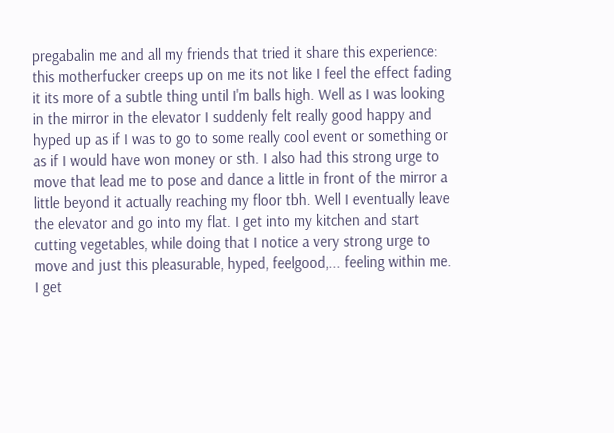pregabalin me and all my friends that tried it share this experience: this motherfucker creeps up on me its not like I feel the effect fading it its more of a subtle thing until I'm balls high. Well as I was looking in the mirror in the elevator I suddenly felt really good happy and hyped up as if I was to go to some really cool event or something or as if I would have won money or sth. I also had this strong urge to move that lead me to pose and dance a little in front of the mirror a little beyond it actually reaching my floor tbh. Well I eventually leave the elevator and go into my flat. I get into my kitchen and start cutting vegetables, while doing that I notice a very strong urge to move and just this pleasurable, hyped, feelgood,... feeling within me. I get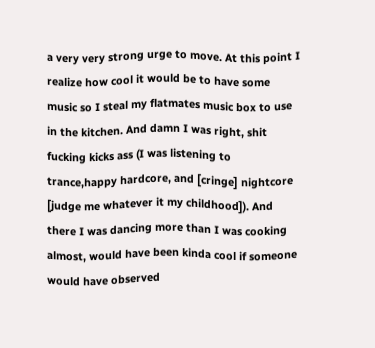a very very strong urge to move. At this point I realize how cool it would be to have some music so I steal my flatmates music box to use in the kitchen. And damn I was right, shit fucking kicks ass (I was listening to trance,happy hardcore, and [cringe] nightcore [judge me whatever it my childhood]). And there I was dancing more than I was cooking almost, would have been kinda cool if someone would have observed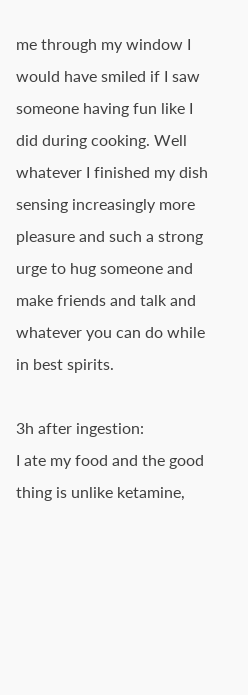me through my window I would have smiled if I saw someone having fun like I did during cooking. Well whatever I finished my dish sensing increasingly more pleasure and such a strong urge to hug someone and make friends and talk and whatever you can do while in best spirits.

3h after ingestion:
I ate my food and the good thing is unlike ketamine,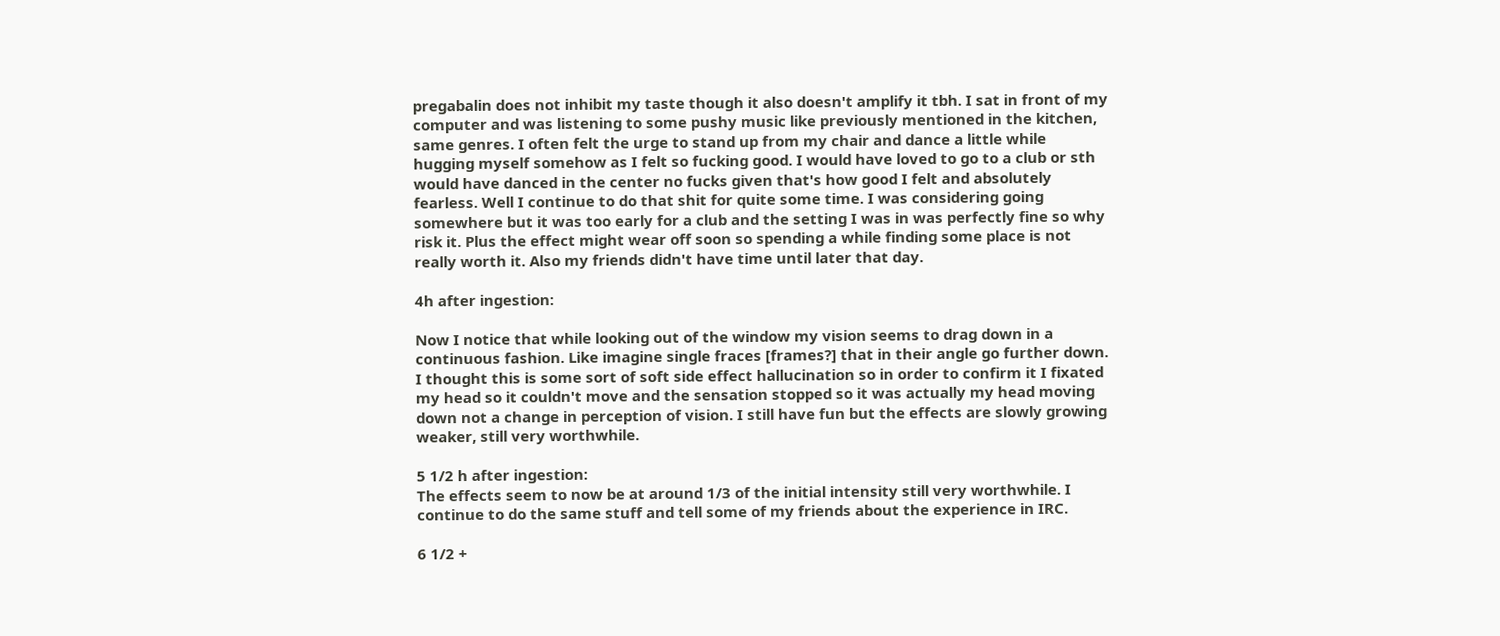pregabalin does not inhibit my taste though it also doesn't amplify it tbh. I sat in front of my computer and was listening to some pushy music like previously mentioned in the kitchen, same genres. I often felt the urge to stand up from my chair and dance a little while hugging myself somehow as I felt so fucking good. I would have loved to go to a club or sth would have danced in the center no fucks given that's how good I felt and absolutely fearless. Well I continue to do that shit for quite some time. I was considering going somewhere but it was too early for a club and the setting I was in was perfectly fine so why risk it. Plus the effect might wear off soon so spending a while finding some place is not really worth it. Also my friends didn't have time until later that day.

4h after ingestion:

Now I notice that while looking out of the window my vision seems to drag down in a continuous fashion. Like imagine single fraces [frames?] that in their angle go further down. I thought this is some sort of soft side effect hallucination so in order to confirm it I fixated my head so it couldn't move and the sensation stopped so it was actually my head moving down not a change in perception of vision. I still have fun but the effects are slowly growing weaker, still very worthwhile.

5 1/2 h after ingestion:
The effects seem to now be at around 1/3 of the initial intensity still very worthwhile. I continue to do the same stuff and tell some of my friends about the experience in IRC.

6 1/2 +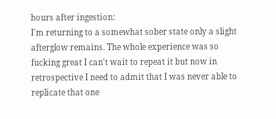hours after ingestion:
I'm returning to a somewhat sober state only a slight afterglow remains. The whole experience was so fucking great I can't wait to repeat it but now in retrospective I need to admit that I was never able to replicate that one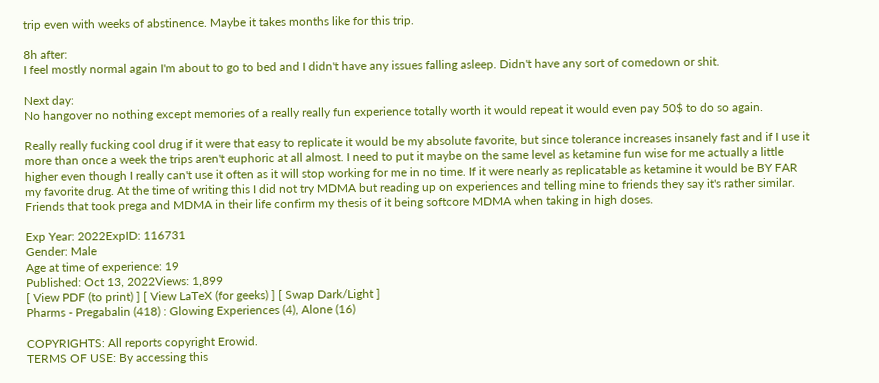trip even with weeks of abstinence. Maybe it takes months like for this trip.

8h after:
I feel mostly normal again I'm about to go to bed and I didn't have any issues falling asleep. Didn't have any sort of comedown or shit.

Next day:
No hangover no nothing except memories of a really really fun experience totally worth it would repeat it would even pay 50$ to do so again.

Really really fucking cool drug if it were that easy to replicate it would be my absolute favorite, but since tolerance increases insanely fast and if I use it more than once a week the trips aren't euphoric at all almost. I need to put it maybe on the same level as ketamine fun wise for me actually a little higher even though I really can't use it often as it will stop working for me in no time. If it were nearly as replicatable as ketamine it would be BY FAR my favorite drug. At the time of writing this I did not try MDMA but reading up on experiences and telling mine to friends they say it's rather similar. Friends that took prega and MDMA in their life confirm my thesis of it being softcore MDMA when taking in high doses.

Exp Year: 2022ExpID: 116731
Gender: Male
Age at time of experience: 19
Published: Oct 13, 2022Views: 1,899
[ View PDF (to print) ] [ View LaTeX (for geeks) ] [ Swap Dark/Light ]
Pharms - Pregabalin (418) : Glowing Experiences (4), Alone (16)

COPYRIGHTS: All reports copyright Erowid.
TERMS OF USE: By accessing this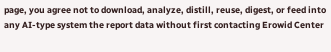page, you agree not to download, analyze, distill, reuse, digest, or feed into any AI-type system the report data without first contacting Erowid Center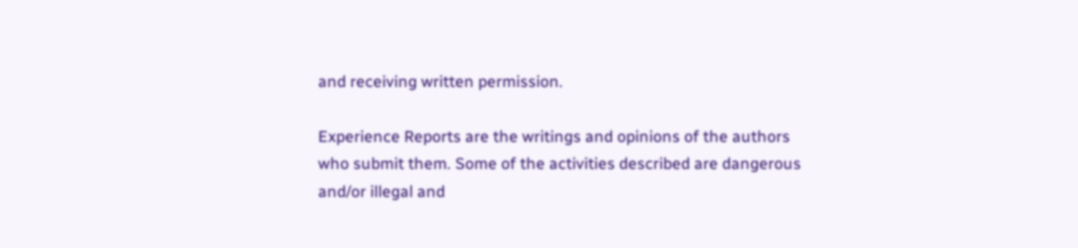and receiving written permission.

Experience Reports are the writings and opinions of the authors who submit them. Some of the activities described are dangerous and/or illegal and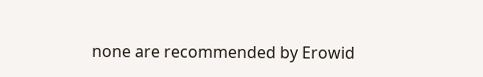none are recommended by Erowid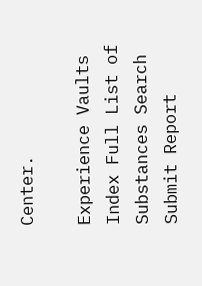Center.

Experience Vaults Index Full List of Substances Search Submit Report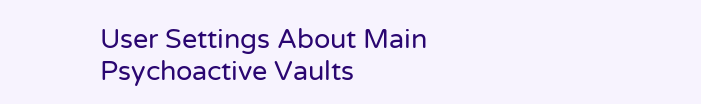User Settings About Main Psychoactive Vaults